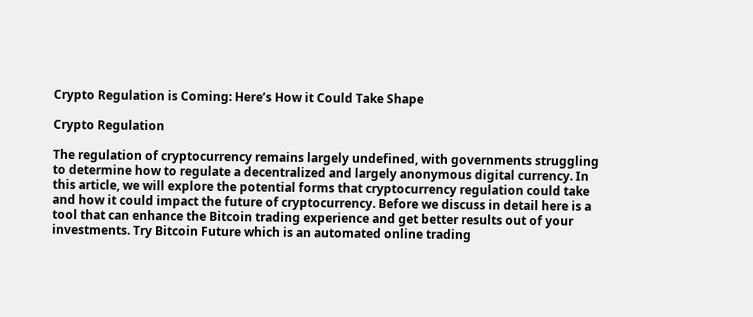Crypto Regulation is Coming: Here’s How it Could Take Shape

Crypto Regulation

The regulation of cryptocurrency remains largely undefined, with governments struggling to determine how to regulate a decentralized and largely anonymous digital currency. In this article, we will explore the potential forms that cryptocurrency regulation could take and how it could impact the future of cryptocurrency. Before we discuss in detail here is a tool that can enhance the Bitcoin trading experience and get better results out of your investments. Try Bitcoin Future which is an automated online trading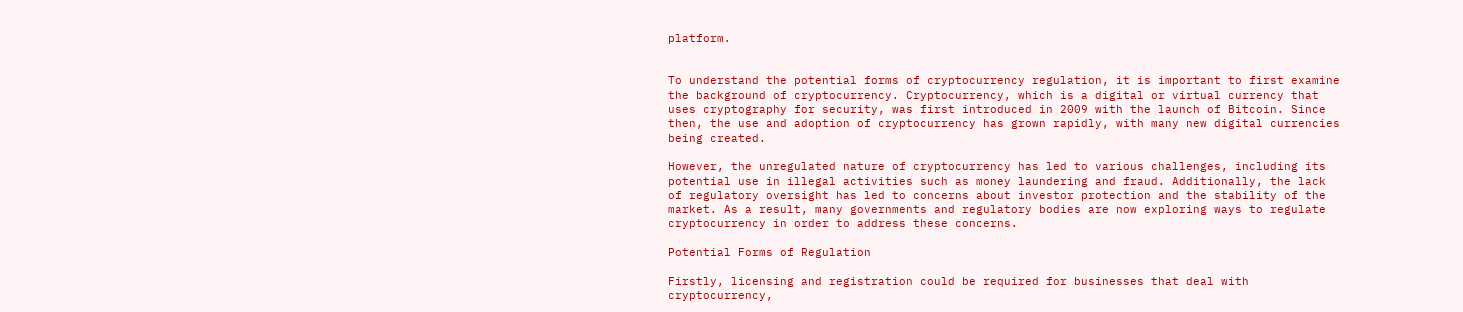platform.


To understand the potential forms of cryptocurrency regulation, it is important to first examine the background of cryptocurrency. Cryptocurrency, which is a digital or virtual currency that uses cryptography for security, was first introduced in 2009 with the launch of Bitcoin. Since then, the use and adoption of cryptocurrency has grown rapidly, with many new digital currencies being created.

However, the unregulated nature of cryptocurrency has led to various challenges, including its potential use in illegal activities such as money laundering and fraud. Additionally, the lack of regulatory oversight has led to concerns about investor protection and the stability of the market. As a result, many governments and regulatory bodies are now exploring ways to regulate cryptocurrency in order to address these concerns.

Potential Forms of Regulation

Firstly, licensing and registration could be required for businesses that deal with cryptocurrency,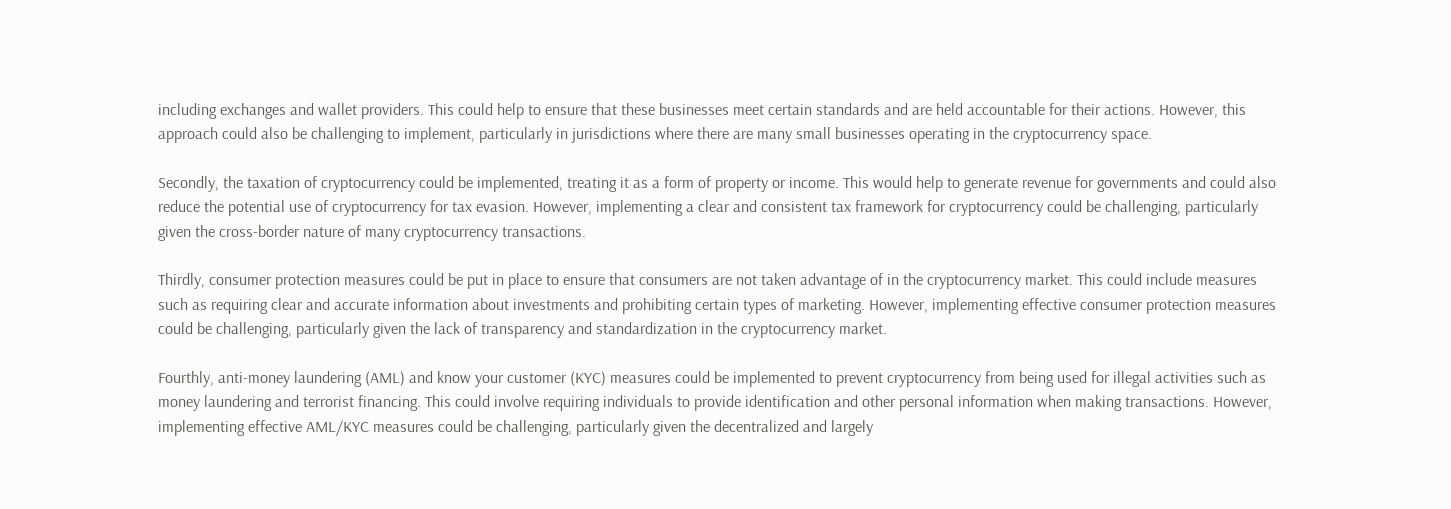including exchanges and wallet providers. This could help to ensure that these businesses meet certain standards and are held accountable for their actions. However, this approach could also be challenging to implement, particularly in jurisdictions where there are many small businesses operating in the cryptocurrency space.

Secondly, the taxation of cryptocurrency could be implemented, treating it as a form of property or income. This would help to generate revenue for governments and could also reduce the potential use of cryptocurrency for tax evasion. However, implementing a clear and consistent tax framework for cryptocurrency could be challenging, particularly given the cross-border nature of many cryptocurrency transactions.

Thirdly, consumer protection measures could be put in place to ensure that consumers are not taken advantage of in the cryptocurrency market. This could include measures such as requiring clear and accurate information about investments and prohibiting certain types of marketing. However, implementing effective consumer protection measures could be challenging, particularly given the lack of transparency and standardization in the cryptocurrency market.

Fourthly, anti-money laundering (AML) and know your customer (KYC) measures could be implemented to prevent cryptocurrency from being used for illegal activities such as money laundering and terrorist financing. This could involve requiring individuals to provide identification and other personal information when making transactions. However, implementing effective AML/KYC measures could be challenging, particularly given the decentralized and largely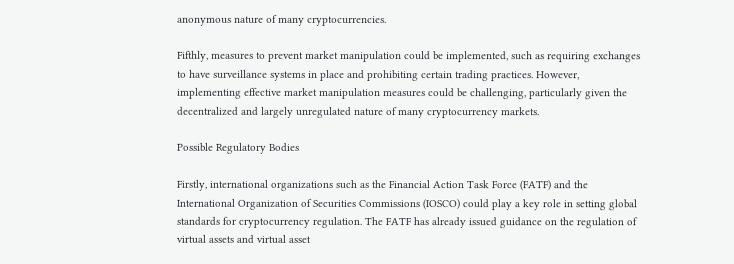anonymous nature of many cryptocurrencies.

Fifthly, measures to prevent market manipulation could be implemented, such as requiring exchanges to have surveillance systems in place and prohibiting certain trading practices. However, implementing effective market manipulation measures could be challenging, particularly given the decentralized and largely unregulated nature of many cryptocurrency markets.

Possible Regulatory Bodies

Firstly, international organizations such as the Financial Action Task Force (FATF) and the International Organization of Securities Commissions (IOSCO) could play a key role in setting global standards for cryptocurrency regulation. The FATF has already issued guidance on the regulation of virtual assets and virtual asset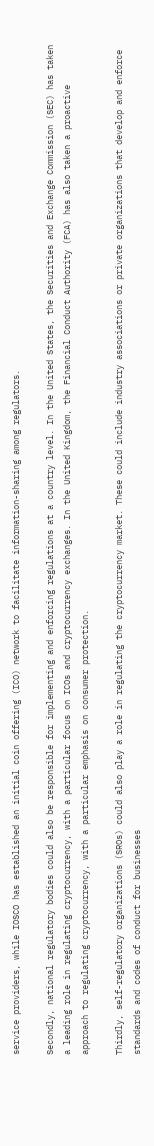service providers, while IOSCO has established an initial coin offering (ICO) network to facilitate information-sharing among regulators.

Secondly, national regulatory bodies could also be responsible for implementing and enforcing regulations at a country level. In the United States, the Securities and Exchange Commission (SEC) has taken a leading role in regulating cryptocurrency, with a particular focus on ICOs and cryptocurrency exchanges. In the United Kingdom, the Financial Conduct Authority (FCA) has also taken a proactive approach to regulating cryptocurrency, with a particular emphasis on consumer protection.

Thirdly, self-regulatory organizations (SROs) could also play a role in regulating the cryptocurrency market. These could include industry associations or private organizations that develop and enforce standards and codes of conduct for businesses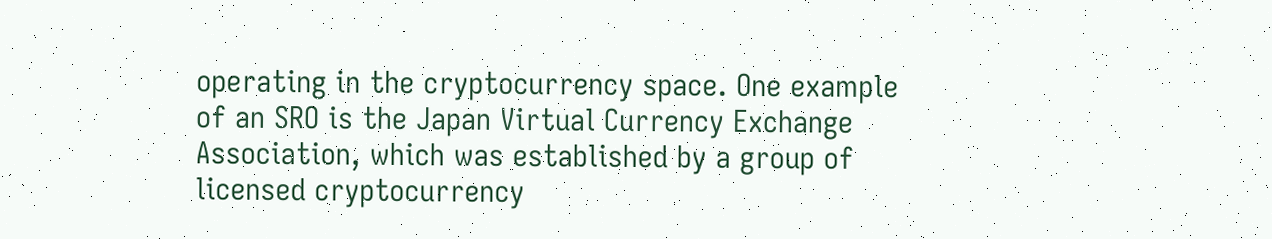operating in the cryptocurrency space. One example of an SRO is the Japan Virtual Currency Exchange Association, which was established by a group of licensed cryptocurrency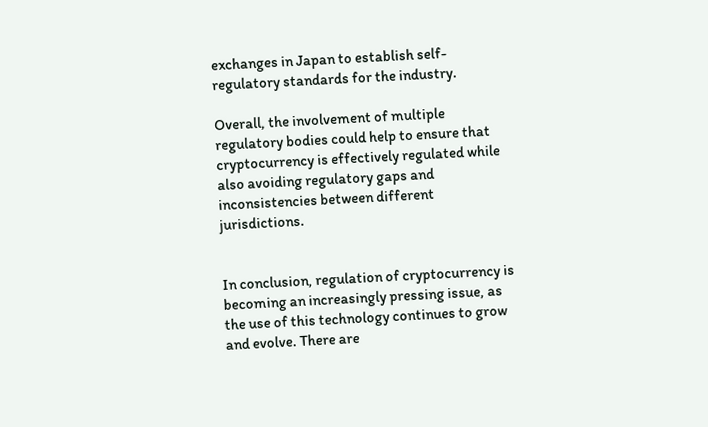exchanges in Japan to establish self-regulatory standards for the industry.

Overall, the involvement of multiple regulatory bodies could help to ensure that cryptocurrency is effectively regulated while also avoiding regulatory gaps and inconsistencies between different jurisdictions.


In conclusion, regulation of cryptocurrency is becoming an increasingly pressing issue, as the use of this technology continues to grow and evolve. There are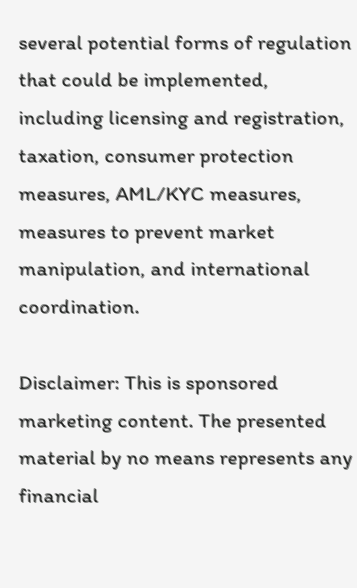several potential forms of regulation that could be implemented, including licensing and registration, taxation, consumer protection measures, AML/KYC measures, measures to prevent market manipulation, and international coordination.

Disclaimer: This is sponsored marketing content. The presented material by no means represents any financial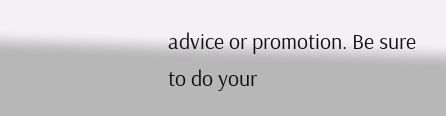advice or promotion. Be sure to do your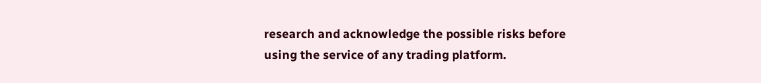research and acknowledge the possible risks before using the service of any trading platform.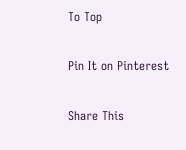To Top

Pin It on Pinterest

Share This